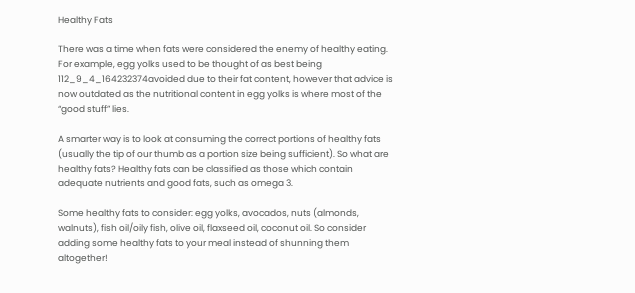Healthy Fats

There was a time when fats were considered the enemy of healthy eating. For example, egg yolks used to be thought of as best being 112_9_4_164232374avoided due to their fat content, however that advice is now outdated as the nutritional content in egg yolks is where most of the “good stuff” lies.

A smarter way is to look at consuming the correct portions of healthy fats (usually the tip of our thumb as a portion size being sufficient). So what are healthy fats? Healthy fats can be classified as those which contain adequate nutrients and good fats, such as omega 3.

Some healthy fats to consider: egg yolks, avocados, nuts (almonds, walnuts), fish oil/oily fish, olive oil, flaxseed oil, coconut oil. So consider adding some healthy fats to your meal instead of shunning them altogether!